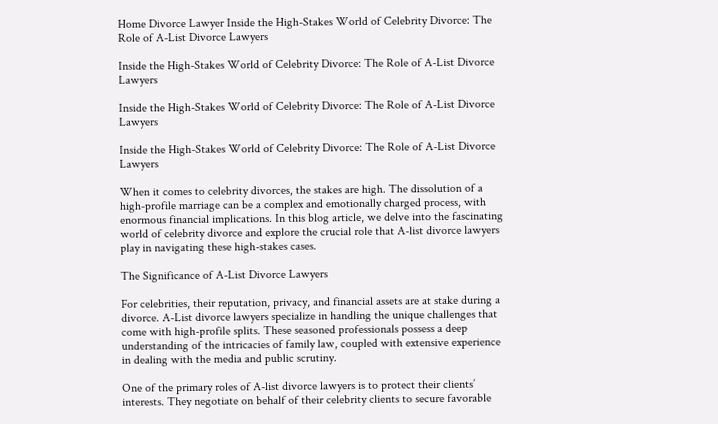Home Divorce Lawyer Inside the High-Stakes World of Celebrity Divorce: The Role of A-List Divorce Lawyers

Inside the High-Stakes World of Celebrity Divorce: The Role of A-List Divorce Lawyers

Inside the High-Stakes World of Celebrity Divorce: The Role of A-List Divorce Lawyers

Inside the High-Stakes World of Celebrity Divorce: The Role of A-List Divorce Lawyers

When it comes to celebrity divorces, the stakes are high. The dissolution of a high-profile marriage can be a complex and emotionally charged process, with enormous financial implications. In this blog article, we delve into the fascinating world of celebrity divorce and explore the crucial role that A-list divorce lawyers play in navigating these high-stakes cases.

The Significance of A-List Divorce Lawyers

For celebrities, their reputation, privacy, and financial assets are at stake during a divorce. A-List divorce lawyers specialize in handling the unique challenges that come with high-profile splits. These seasoned professionals possess a deep understanding of the intricacies of family law, coupled with extensive experience in dealing with the media and public scrutiny.

One of the primary roles of A-list divorce lawyers is to protect their clients’ interests. They negotiate on behalf of their celebrity clients to secure favorable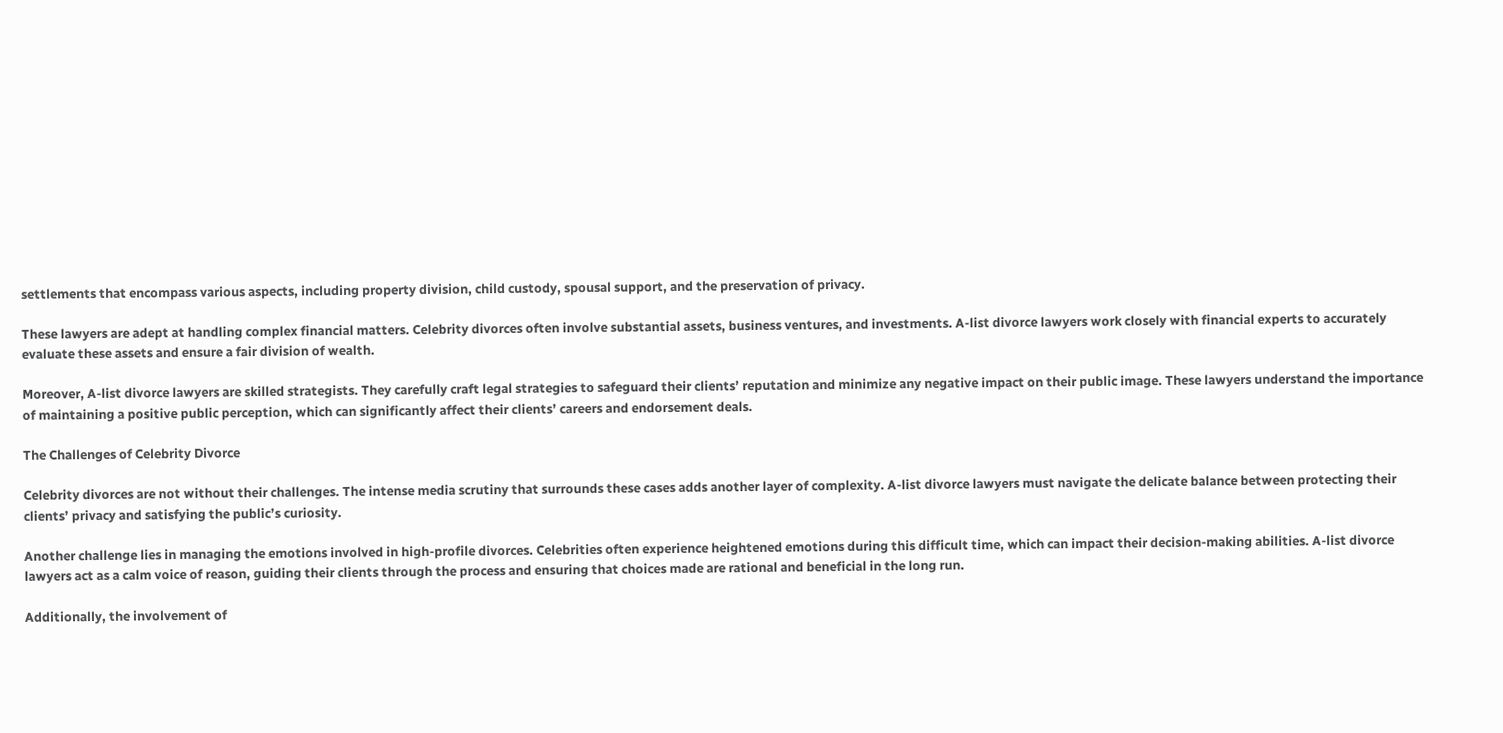settlements that encompass various aspects, including property division, child custody, spousal support, and the preservation of privacy.

These lawyers are adept at handling complex financial matters. Celebrity divorces often involve substantial assets, business ventures, and investments. A-list divorce lawyers work closely with financial experts to accurately evaluate these assets and ensure a fair division of wealth.

Moreover, A-list divorce lawyers are skilled strategists. They carefully craft legal strategies to safeguard their clients’ reputation and minimize any negative impact on their public image. These lawyers understand the importance of maintaining a positive public perception, which can significantly affect their clients’ careers and endorsement deals.

The Challenges of Celebrity Divorce

Celebrity divorces are not without their challenges. The intense media scrutiny that surrounds these cases adds another layer of complexity. A-list divorce lawyers must navigate the delicate balance between protecting their clients’ privacy and satisfying the public’s curiosity.

Another challenge lies in managing the emotions involved in high-profile divorces. Celebrities often experience heightened emotions during this difficult time, which can impact their decision-making abilities. A-list divorce lawyers act as a calm voice of reason, guiding their clients through the process and ensuring that choices made are rational and beneficial in the long run.

Additionally, the involvement of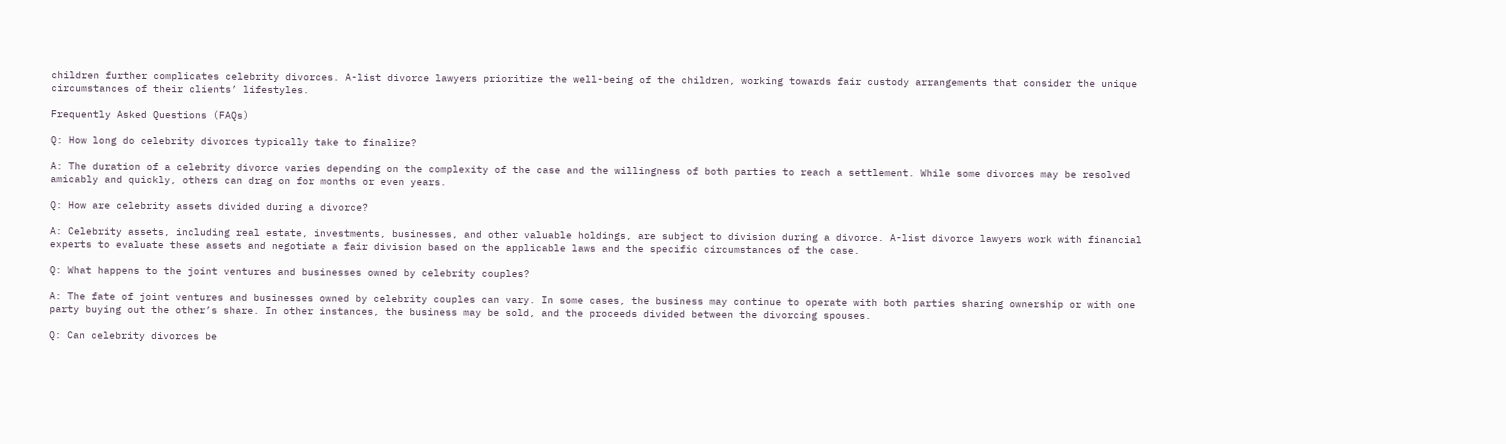children further complicates celebrity divorces. A-list divorce lawyers prioritize the well-being of the children, working towards fair custody arrangements that consider the unique circumstances of their clients’ lifestyles.

Frequently Asked Questions (FAQs)

Q: How long do celebrity divorces typically take to finalize?

A: The duration of a celebrity divorce varies depending on the complexity of the case and the willingness of both parties to reach a settlement. While some divorces may be resolved amicably and quickly, others can drag on for months or even years.

Q: How are celebrity assets divided during a divorce?

A: Celebrity assets, including real estate, investments, businesses, and other valuable holdings, are subject to division during a divorce. A-list divorce lawyers work with financial experts to evaluate these assets and negotiate a fair division based on the applicable laws and the specific circumstances of the case.

Q: What happens to the joint ventures and businesses owned by celebrity couples?

A: The fate of joint ventures and businesses owned by celebrity couples can vary. In some cases, the business may continue to operate with both parties sharing ownership or with one party buying out the other’s share. In other instances, the business may be sold, and the proceeds divided between the divorcing spouses.

Q: Can celebrity divorces be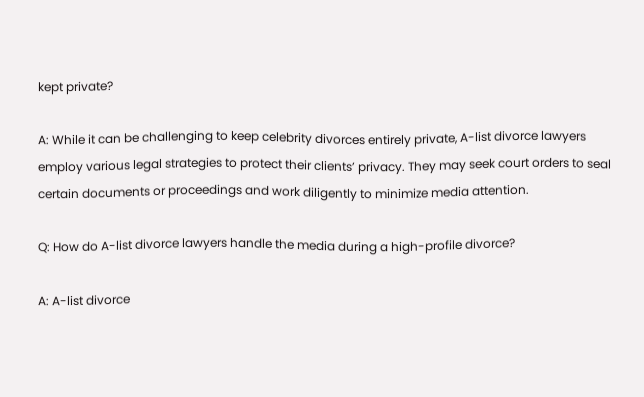kept private?

A: While it can be challenging to keep celebrity divorces entirely private, A-list divorce lawyers employ various legal strategies to protect their clients’ privacy. They may seek court orders to seal certain documents or proceedings and work diligently to minimize media attention.

Q: How do A-list divorce lawyers handle the media during a high-profile divorce?

A: A-list divorce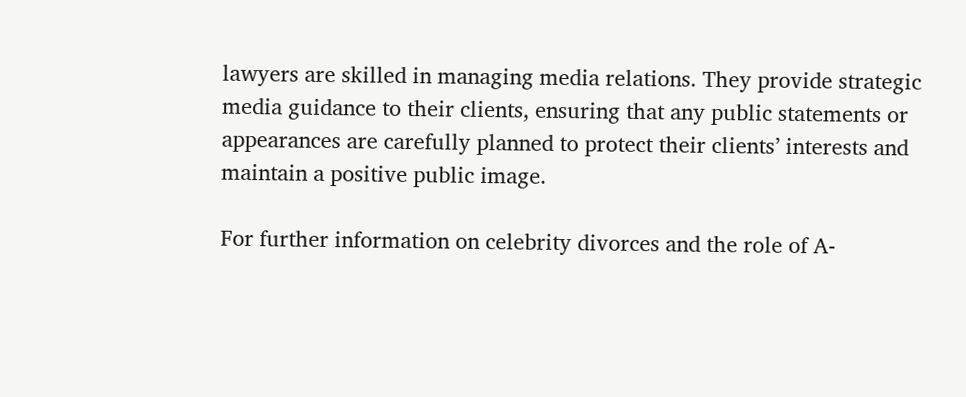lawyers are skilled in managing media relations. They provide strategic media guidance to their clients, ensuring that any public statements or appearances are carefully planned to protect their clients’ interests and maintain a positive public image.

For further information on celebrity divorces and the role of A-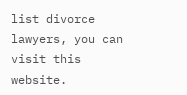list divorce lawyers, you can visit this website.